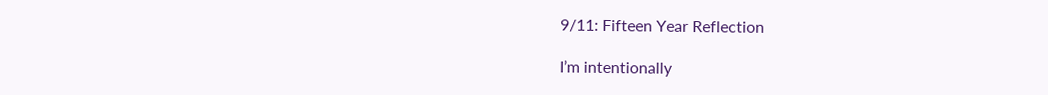9/11: Fifteen Year Reflection

I’m intentionally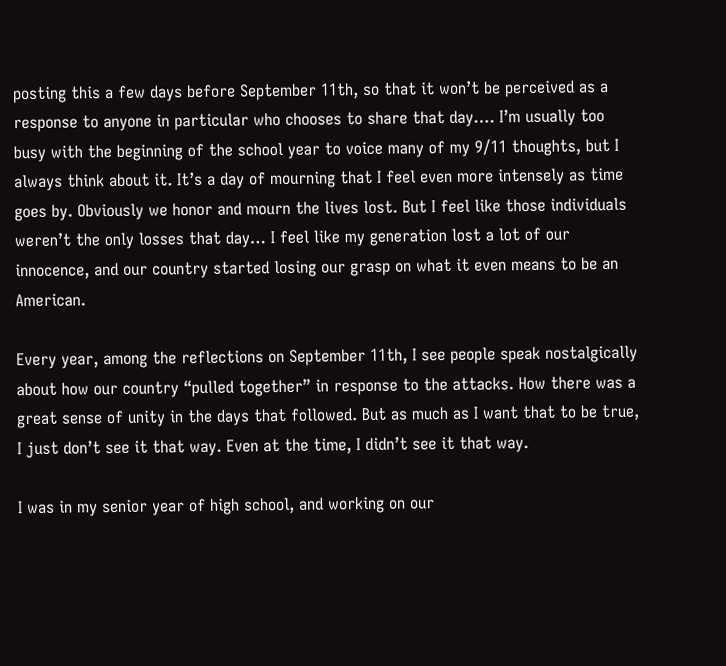posting this a few days before September 11th, so that it won’t be perceived as a response to anyone in particular who chooses to share that day…. I’m usually too busy with the beginning of the school year to voice many of my 9/11 thoughts, but I always think about it. It’s a day of mourning that I feel even more intensely as time goes by. Obviously we honor and mourn the lives lost. But I feel like those individuals weren’t the only losses that day… I feel like my generation lost a lot of our innocence, and our country started losing our grasp on what it even means to be an American.

Every year, among the reflections on September 11th, I see people speak nostalgically about how our country “pulled together” in response to the attacks. How there was a great sense of unity in the days that followed. But as much as I want that to be true, I just don’t see it that way. Even at the time, I didn’t see it that way.

I was in my senior year of high school, and working on our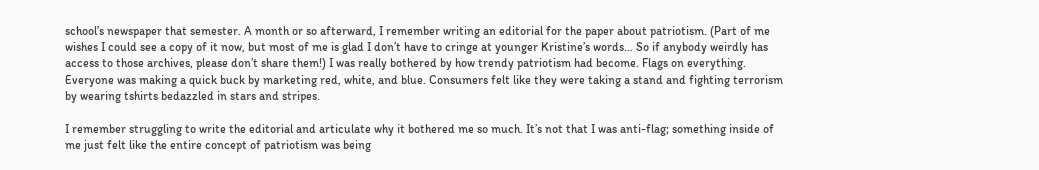school’s newspaper that semester. A month or so afterward, I remember writing an editorial for the paper about patriotism. (Part of me wishes I could see a copy of it now, but most of me is glad I don’t have to cringe at younger Kristine’s words… So if anybody weirdly has access to those archives, please don’t share them!) I was really bothered by how trendy patriotism had become. Flags on everything. Everyone was making a quick buck by marketing red, white, and blue. Consumers felt like they were taking a stand and fighting terrorism by wearing tshirts bedazzled in stars and stripes.

I remember struggling to write the editorial and articulate why it bothered me so much. It’s not that I was anti-flag; something inside of me just felt like the entire concept of patriotism was being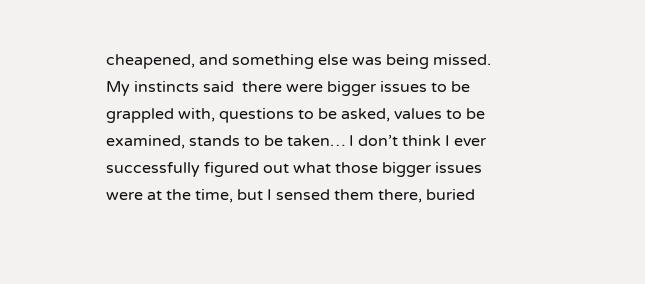cheapened, and something else was being missed. My instincts said  there were bigger issues to be grappled with, questions to be asked, values to be examined, stands to be taken… I don’t think I ever successfully figured out what those bigger issues were at the time, but I sensed them there, buried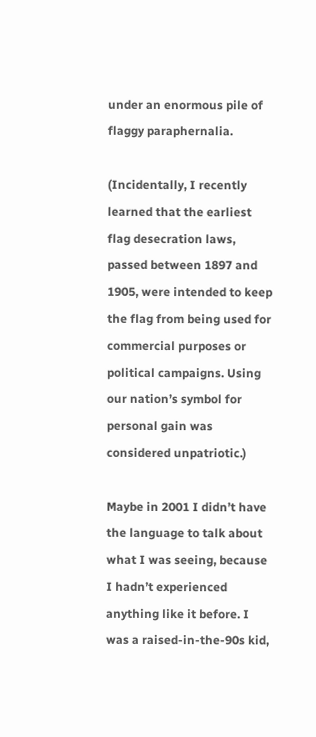under an enormous pile of flaggy paraphernalia.

(Incidentally, I recently learned that the earliest flag desecration laws, passed between 1897 and 1905, were intended to keep the flag from being used for commercial purposes or political campaigns. Using our nation’s symbol for personal gain was considered unpatriotic.)

Maybe in 2001 I didn’t have the language to talk about what I was seeing, because I hadn’t experienced anything like it before. I was a raised-in-the-90s kid,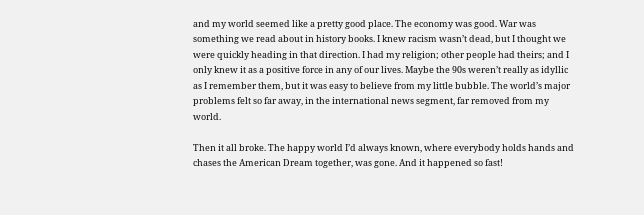and my world seemed like a pretty good place. The economy was good. War was something we read about in history books. I knew racism wasn’t dead, but I thought we were quickly heading in that direction. I had my religion; other people had theirs; and I only knew it as a positive force in any of our lives. Maybe the 90s weren’t really as idyllic as I remember them, but it was easy to believe from my little bubble. The world’s major problems felt so far away, in the international news segment, far removed from my world.

Then it all broke. The happy world I’d always known, where everybody holds hands and chases the American Dream together, was gone. And it happened so fast!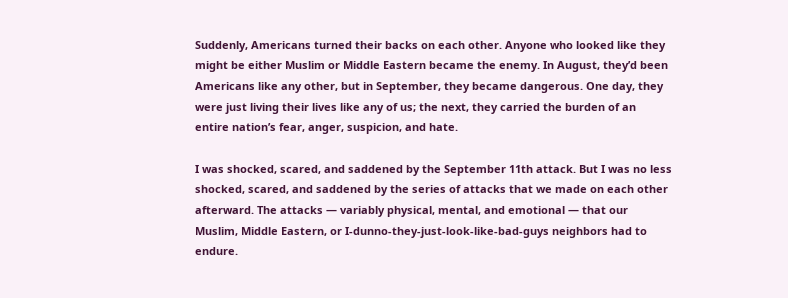Suddenly, Americans turned their backs on each other. Anyone who looked like they might be either Muslim or Middle Eastern became the enemy. In August, they’d been Americans like any other, but in September, they became dangerous. One day, they were just living their lives like any of us; the next, they carried the burden of an entire nation’s fear, anger, suspicion, and hate.

I was shocked, scared, and saddened by the September 11th attack. But I was no less shocked, scared, and saddened by the series of attacks that we made on each other afterward. The attacks — variably physical, mental, and emotional — that our Muslim, Middle Eastern, or I-dunno-they-just-look-like-bad-guys neighbors had to endure.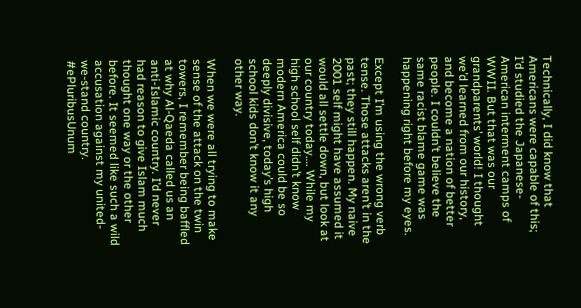Technically, I did know that Americans were capable of this; I’d studied the Japanese-American interment camps of WWII. But that was our grandparents’ world! I thought we’d learned from our history, and become a nation of better people. I couldn’t believe the same racist blame game was happening right before my eyes.

Except I’m using the wrong verb tense. Those attacks aren’t in the past; they still happen. My naive 2001 self might have assumed it would all settle down, but look at our country today…. While my high school self didn’t know modern America could be so deeply divisive, today’s high school kids don’t know it any other way.

When we were all trying to make sense of the attack on the twin towers, I remember being baffled at why Al-Qaeda called us an anti-Islamic country. I’d never had reason to give Islam much thought one way or the other before. It seemed like such a wild accusation against my united-we-stand country. #ePluribusUnum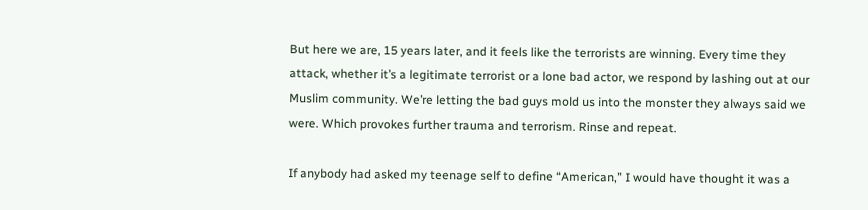But here we are, 15 years later, and it feels like the terrorists are winning. Every time they attack, whether it’s a legitimate terrorist or a lone bad actor, we respond by lashing out at our Muslim community. We’re letting the bad guys mold us into the monster they always said we were. Which provokes further trauma and terrorism. Rinse and repeat.

If anybody had asked my teenage self to define “American,” I would have thought it was a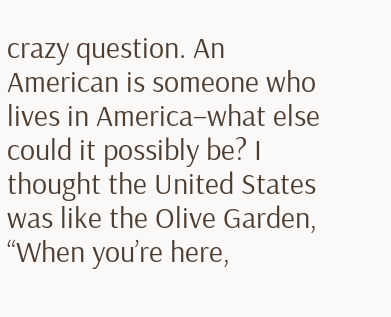crazy question. An American is someone who lives in America–what else could it possibly be? I thought the United States was like the Olive Garden, “When you’re here,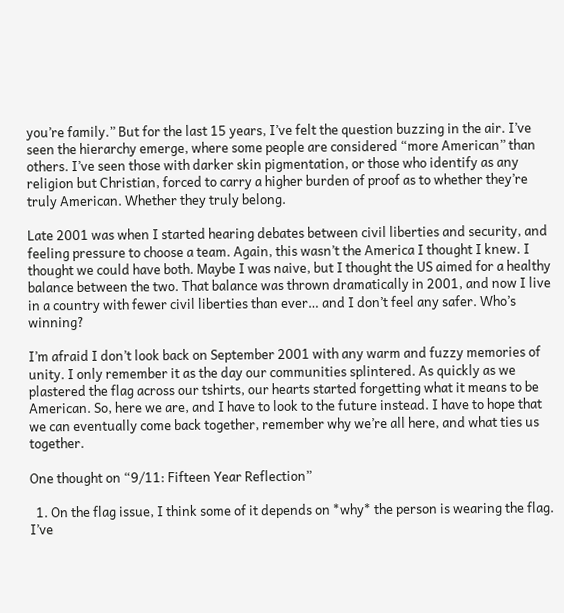you’re family.” But for the last 15 years, I’ve felt the question buzzing in the air. I’ve seen the hierarchy emerge, where some people are considered “more American” than others. I’ve seen those with darker skin pigmentation, or those who identify as any religion but Christian, forced to carry a higher burden of proof as to whether they’re truly American. Whether they truly belong.

Late 2001 was when I started hearing debates between civil liberties and security, and feeling pressure to choose a team. Again, this wasn’t the America I thought I knew. I thought we could have both. Maybe I was naive, but I thought the US aimed for a healthy balance between the two. That balance was thrown dramatically in 2001, and now I live in a country with fewer civil liberties than ever… and I don’t feel any safer. Who’s winning?

I’m afraid I don’t look back on September 2001 with any warm and fuzzy memories of unity. I only remember it as the day our communities splintered. As quickly as we plastered the flag across our tshirts, our hearts started forgetting what it means to be American. So, here we are, and I have to look to the future instead. I have to hope that we can eventually come back together, remember why we’re all here, and what ties us together.

One thought on “9/11: Fifteen Year Reflection”

  1. On the flag issue, I think some of it depends on *why* the person is wearing the flag. I’ve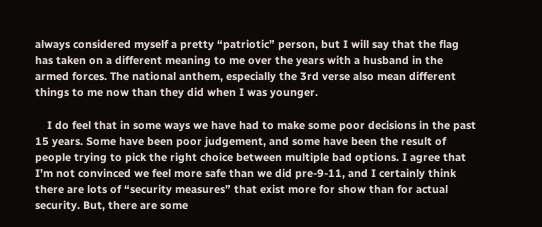always considered myself a pretty “patriotic” person, but I will say that the flag has taken on a different meaning to me over the years with a husband in the armed forces. The national anthem, especially the 3rd verse also mean different things to me now than they did when I was younger.

    I do feel that in some ways we have had to make some poor decisions in the past 15 years. Some have been poor judgement, and some have been the result of people trying to pick the right choice between multiple bad options. I agree that I’m not convinced we feel more safe than we did pre-9-11, and I certainly think there are lots of “security measures” that exist more for show than for actual security. But, there are some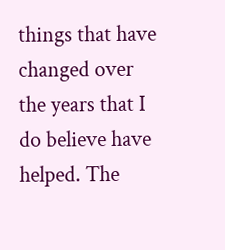things that have changed over the years that I do believe have helped. The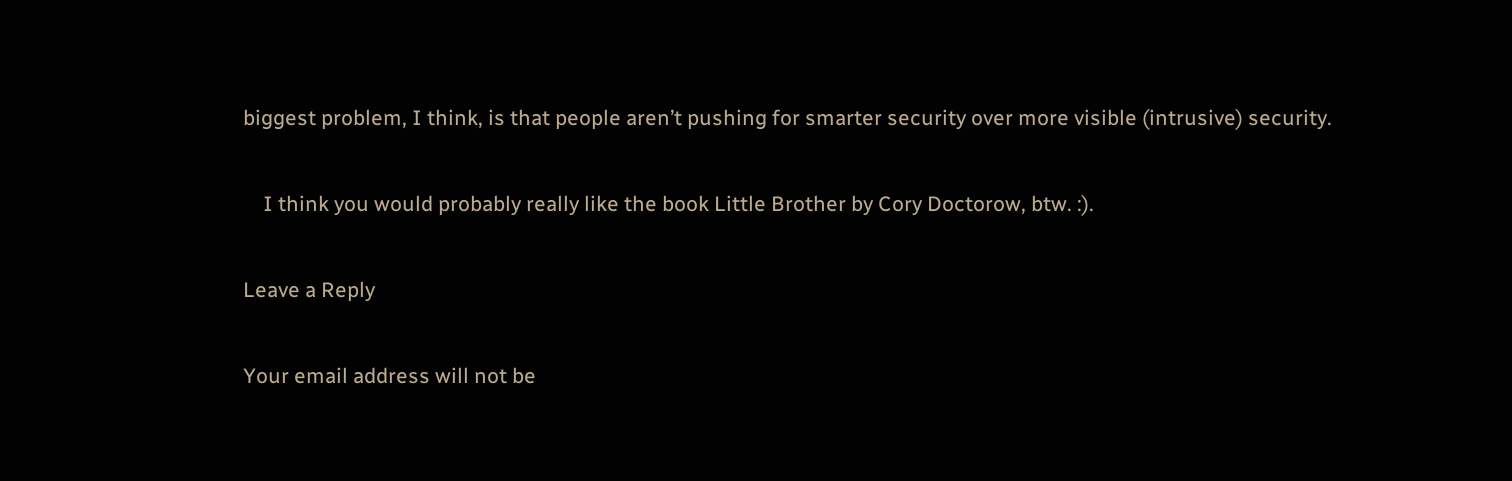biggest problem, I think, is that people aren’t pushing for smarter security over more visible (intrusive) security.

    I think you would probably really like the book Little Brother by Cory Doctorow, btw. :).

Leave a Reply

Your email address will not be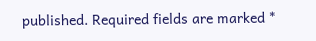published. Required fields are marked *